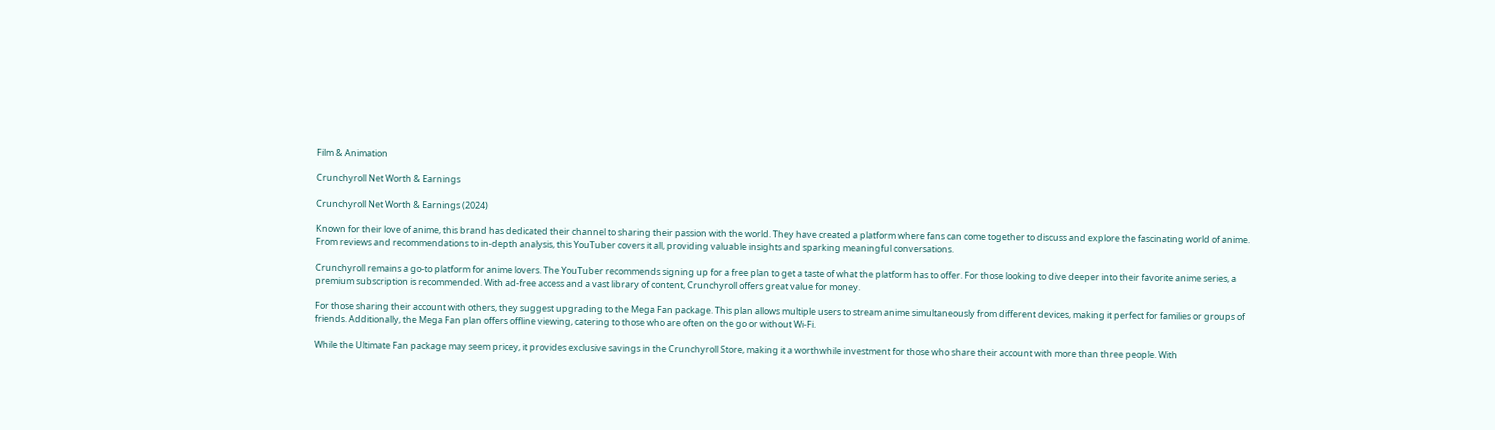Film & Animation

Crunchyroll Net Worth & Earnings

Crunchyroll Net Worth & Earnings (2024)

Known for their love of anime, this brand has dedicated their channel to sharing their passion with the world. They have created a platform where fans can come together to discuss and explore the fascinating world of anime. From reviews and recommendations to in-depth analysis, this YouTuber covers it all, providing valuable insights and sparking meaningful conversations.

Crunchyroll remains a go-to platform for anime lovers. The YouTuber recommends signing up for a free plan to get a taste of what the platform has to offer. For those looking to dive deeper into their favorite anime series, a premium subscription is recommended. With ad-free access and a vast library of content, Crunchyroll offers great value for money.

For those sharing their account with others, they suggest upgrading to the Mega Fan package. This plan allows multiple users to stream anime simultaneously from different devices, making it perfect for families or groups of friends. Additionally, the Mega Fan plan offers offline viewing, catering to those who are often on the go or without Wi-Fi.

While the Ultimate Fan package may seem pricey, it provides exclusive savings in the Crunchyroll Store, making it a worthwhile investment for those who share their account with more than three people. With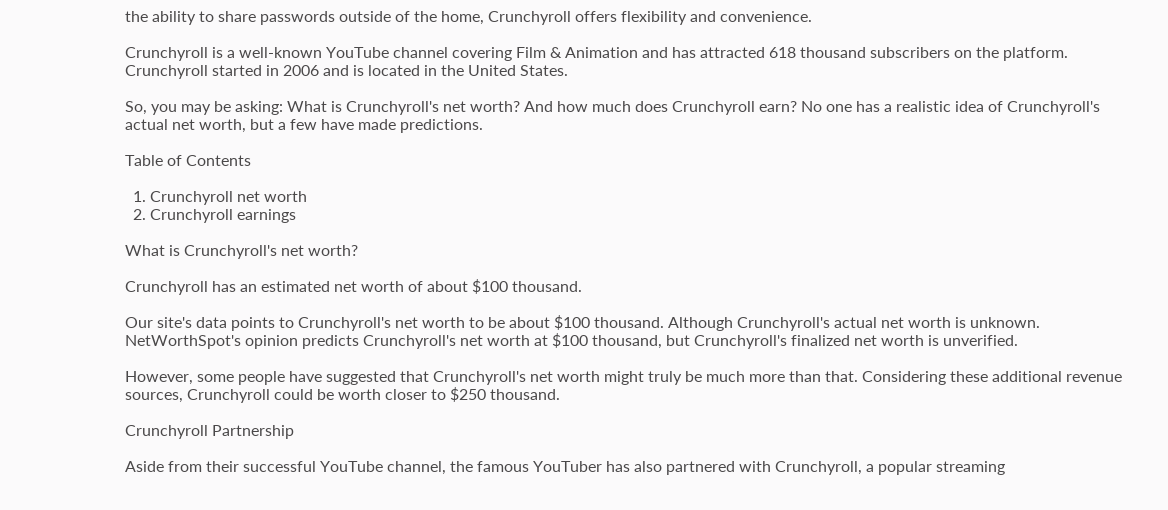the ability to share passwords outside of the home, Crunchyroll offers flexibility and convenience.

Crunchyroll is a well-known YouTube channel covering Film & Animation and has attracted 618 thousand subscribers on the platform. Crunchyroll started in 2006 and is located in the United States.

So, you may be asking: What is Crunchyroll's net worth? And how much does Crunchyroll earn? No one has a realistic idea of Crunchyroll's actual net worth, but a few have made predictions.

Table of Contents

  1. Crunchyroll net worth
  2. Crunchyroll earnings

What is Crunchyroll's net worth?

Crunchyroll has an estimated net worth of about $100 thousand.

Our site's data points to Crunchyroll's net worth to be about $100 thousand. Although Crunchyroll's actual net worth is unknown. NetWorthSpot's opinion predicts Crunchyroll's net worth at $100 thousand, but Crunchyroll's finalized net worth is unverified.

However, some people have suggested that Crunchyroll's net worth might truly be much more than that. Considering these additional revenue sources, Crunchyroll could be worth closer to $250 thousand.

Crunchyroll Partnership

Aside from their successful YouTube channel, the famous YouTuber has also partnered with Crunchyroll, a popular streaming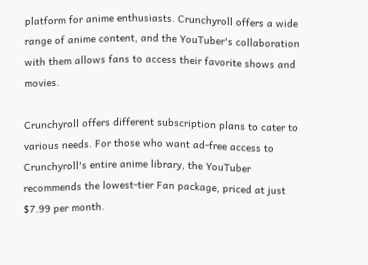platform for anime enthusiasts. Crunchyroll offers a wide range of anime content, and the YouTuber's collaboration with them allows fans to access their favorite shows and movies.

Crunchyroll offers different subscription plans to cater to various needs. For those who want ad-free access to Crunchyroll's entire anime library, the YouTuber recommends the lowest-tier Fan package, priced at just $7.99 per month.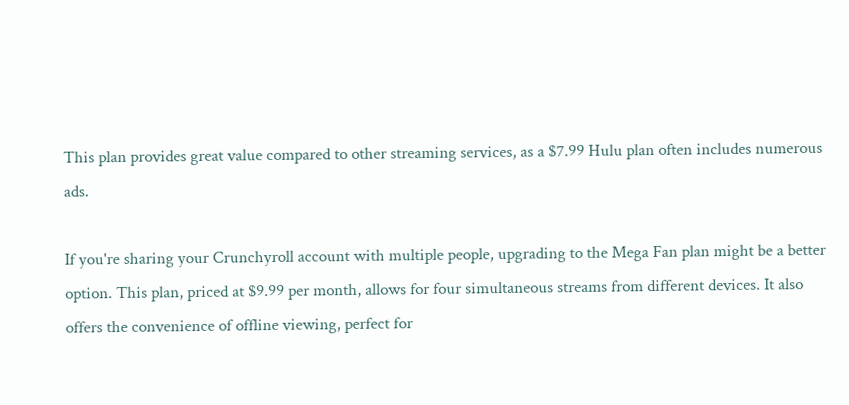This plan provides great value compared to other streaming services, as a $7.99 Hulu plan often includes numerous ads.

If you're sharing your Crunchyroll account with multiple people, upgrading to the Mega Fan plan might be a better option. This plan, priced at $9.99 per month, allows for four simultaneous streams from different devices. It also offers the convenience of offline viewing, perfect for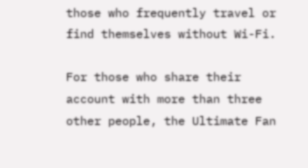those who frequently travel or find themselves without Wi-Fi.

For those who share their account with more than three other people, the Ultimate Fan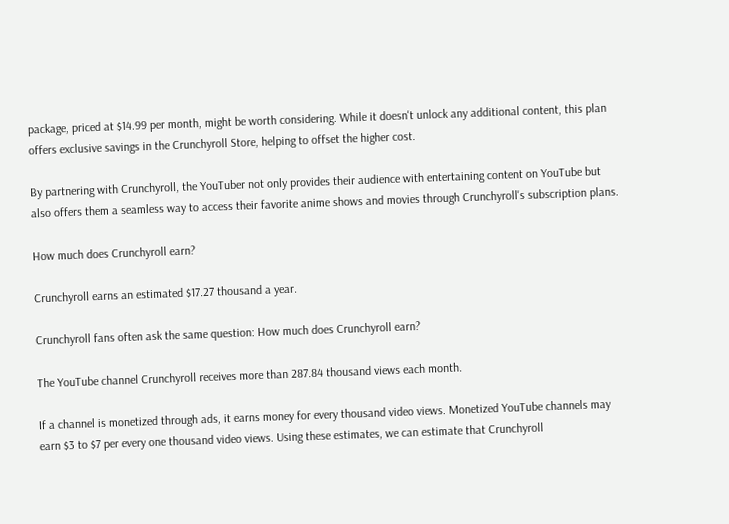package, priced at $14.99 per month, might be worth considering. While it doesn't unlock any additional content, this plan offers exclusive savings in the Crunchyroll Store, helping to offset the higher cost.

By partnering with Crunchyroll, the YouTuber not only provides their audience with entertaining content on YouTube but also offers them a seamless way to access their favorite anime shows and movies through Crunchyroll's subscription plans.

How much does Crunchyroll earn?

Crunchyroll earns an estimated $17.27 thousand a year.

Crunchyroll fans often ask the same question: How much does Crunchyroll earn?

The YouTube channel Crunchyroll receives more than 287.84 thousand views each month.

If a channel is monetized through ads, it earns money for every thousand video views. Monetized YouTube channels may earn $3 to $7 per every one thousand video views. Using these estimates, we can estimate that Crunchyroll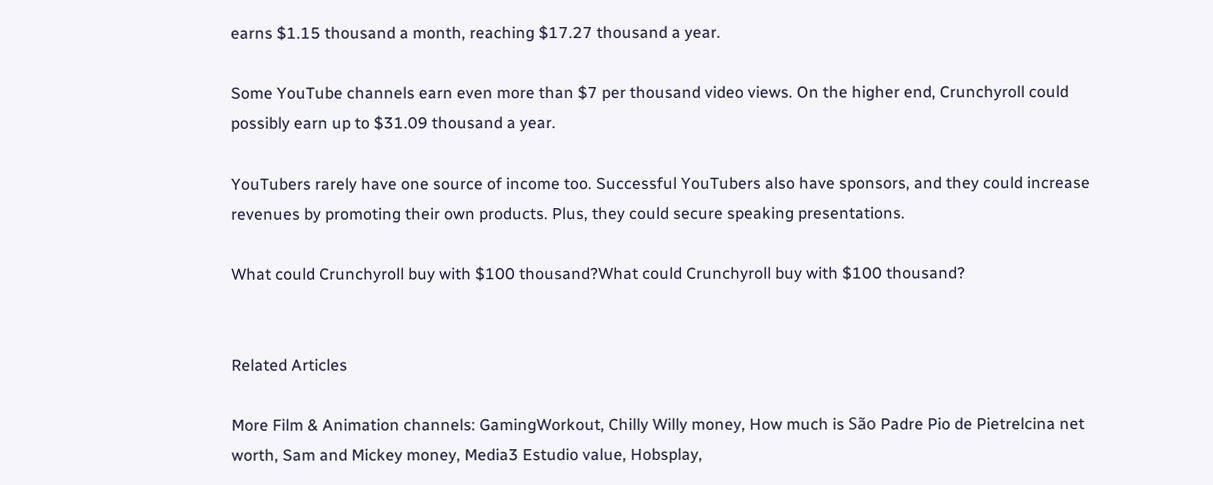earns $1.15 thousand a month, reaching $17.27 thousand a year.

Some YouTube channels earn even more than $7 per thousand video views. On the higher end, Crunchyroll could possibly earn up to $31.09 thousand a year.

YouTubers rarely have one source of income too. Successful YouTubers also have sponsors, and they could increase revenues by promoting their own products. Plus, they could secure speaking presentations.

What could Crunchyroll buy with $100 thousand?What could Crunchyroll buy with $100 thousand?


Related Articles

More Film & Animation channels: GamingWorkout, Chilly Willy money, How much is São Padre Pio de Pietrelcina net worth, Sam and Mickey money, Media3 Estudio value, Hobsplay,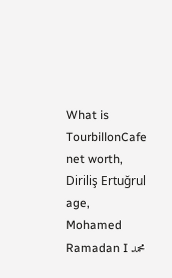What is TourbillonCafe net worth, Diriliş Ertuğrul age, Mohamed Ramadan I محمد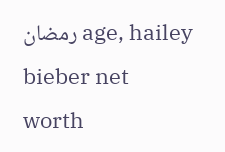رمضان age, hailey bieber net worth